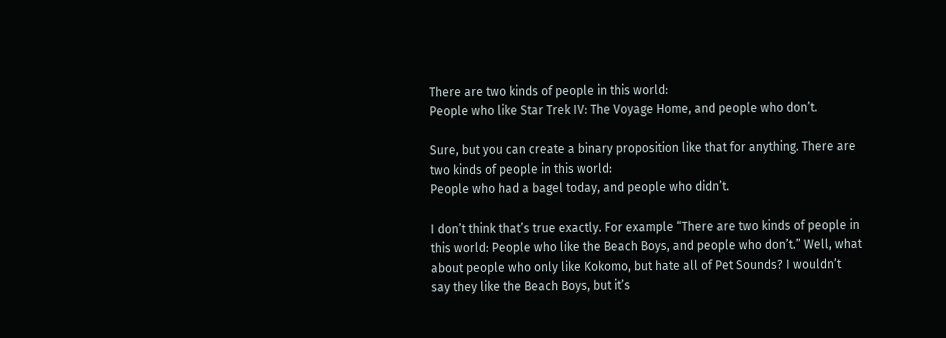There are two kinds of people in this world:
People who like Star Trek IV: The Voyage Home, and people who don’t.

Sure, but you can create a binary proposition like that for anything. There are two kinds of people in this world:
People who had a bagel today, and people who didn’t.

I don’t think that’s true exactly. For example “There are two kinds of people in this world: People who like the Beach Boys, and people who don’t.” Well, what about people who only like Kokomo, but hate all of Pet Sounds? I wouldn’t say they like the Beach Boys, but it’s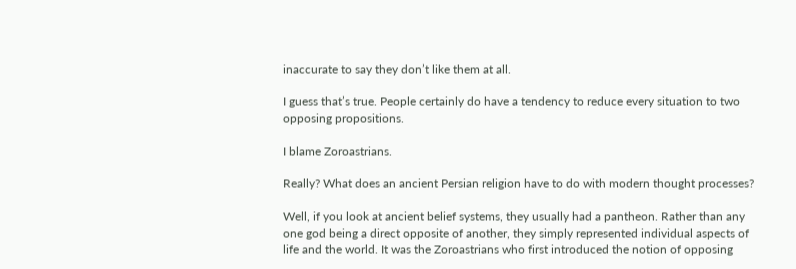inaccurate to say they don’t like them at all.

I guess that’s true. People certainly do have a tendency to reduce every situation to two opposing propositions.

I blame Zoroastrians.

Really? What does an ancient Persian religion have to do with modern thought processes?

Well, if you look at ancient belief systems, they usually had a pantheon. Rather than any one god being a direct opposite of another, they simply represented individual aspects of life and the world. It was the Zoroastrians who first introduced the notion of opposing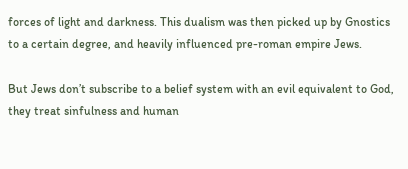forces of light and darkness. This dualism was then picked up by Gnostics to a certain degree, and heavily influenced pre-roman empire Jews.

But Jews don’t subscribe to a belief system with an evil equivalent to God, they treat sinfulness and human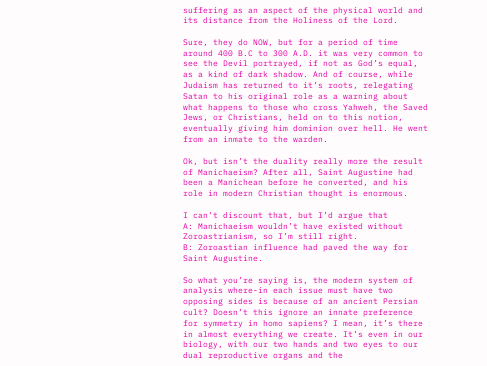suffering as an aspect of the physical world and its distance from the Holiness of the Lord.

Sure, they do NOW, but for a period of time around 400 B.C to 300 A.D. it was very common to see the Devil portrayed, if not as God’s equal, as a kind of dark shadow. And of course, while Judaism has returned to it’s roots, relegating Satan to his original role as a warning about what happens to those who cross Yahweh, the Saved Jews, or Christians, held on to this notion, eventually giving him dominion over hell. He went from an inmate to the warden.

Ok, but isn’t the duality really more the result of Manichaeism? After all, Saint Augustine had been a Manichean before he converted, and his role in modern Christian thought is enormous.

I can’t discount that, but I’d argue that
A: Manichaeism wouldn’t have existed without Zoroastrianism, so I’m still right.
B: Zoroastian influence had paved the way for Saint Augustine.

So what you’re saying is, the modern system of analysis where-in each issue must have two opposing sides is because of an ancient Persian cult? Doesn’t this ignore an innate preference for symmetry in homo sapiens? I mean, it’s there in almost everything we create. It’s even in our biology, with our two hands and two eyes to our dual reproductive organs and the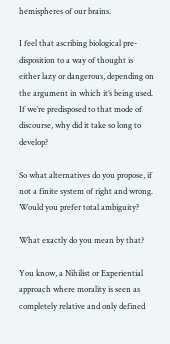hemispheres of our brains.

I feel that ascribing biological pre-disposition to a way of thought is either lazy or dangerous, depending on the argument in which it’s being used. If we’re predisposed to that mode of discourse, why did it take so long to develop?

So what alternatives do you propose, if not a finite system of right and wrong. Would you prefer total ambiguity?

What exactly do you mean by that?

You know, a Nihilist or Experiential approach where morality is seen as completely relative and only defined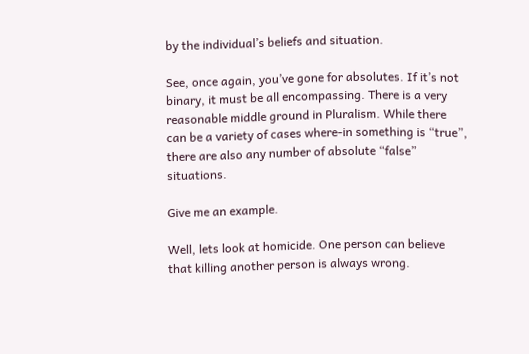by the individual’s beliefs and situation.

See, once again, you’ve gone for absolutes. If it’s not binary, it must be all encompassing. There is a very reasonable middle ground in Pluralism. While there can be a variety of cases where-in something is “true”, there are also any number of absolute “false” situations.

Give me an example.

Well, lets look at homicide. One person can believe that killing another person is always wrong.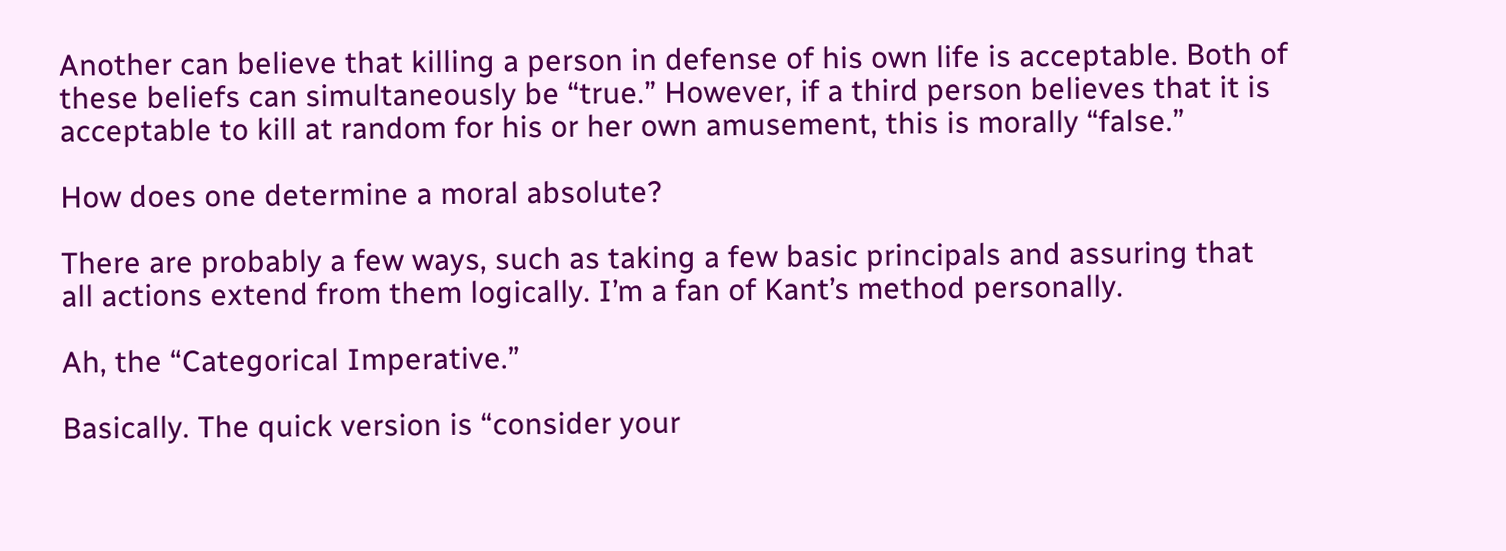Another can believe that killing a person in defense of his own life is acceptable. Both of these beliefs can simultaneously be “true.” However, if a third person believes that it is acceptable to kill at random for his or her own amusement, this is morally “false.”

How does one determine a moral absolute?

There are probably a few ways, such as taking a few basic principals and assuring that all actions extend from them logically. I’m a fan of Kant’s method personally.

Ah, the “Categorical Imperative.”

Basically. The quick version is “consider your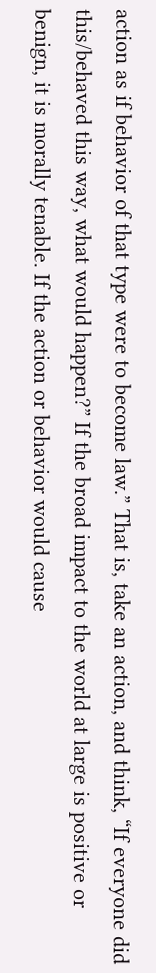action as if behavior of that type were to become law.” That is, take an action, and think, “If everyone did this/behaved this way, what would happen?” If the broad impact to the world at large is positive or benign, it is morally tenable. If the action or behavior would cause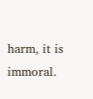harm, it is immoral.